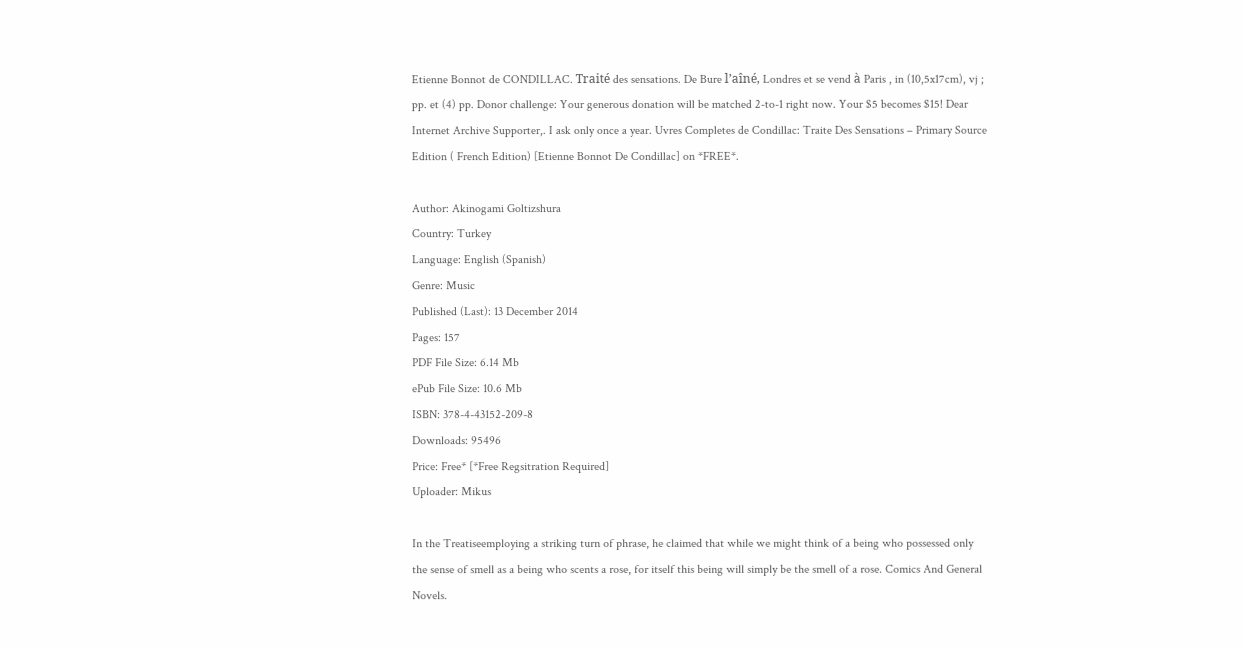Etienne Bonnot de CONDILLAC. Traité des sensations. De Bure l’aîné, Londres et se vend à Paris , in (10,5x17cm), vj ; pp. et (4) pp. Donor challenge: Your generous donation will be matched 2-to-1 right now. Your $5 becomes $15! Dear Internet Archive Supporter,. I ask only once a year. Uvres Completes de Condillac: Traite Des Sensations – Primary Source Edition ( French Edition) [Etienne Bonnot De Condillac] on *FREE*.

Author: Akinogami Goltizshura
Country: Turkey
Language: English (Spanish)
Genre: Music
Published (Last): 13 December 2014
Pages: 157
PDF File Size: 6.14 Mb
ePub File Size: 10.6 Mb
ISBN: 378-4-43152-209-8
Downloads: 95496
Price: Free* [*Free Regsitration Required]
Uploader: Mikus

In the Treatiseemploying a striking turn of phrase, he claimed that while we might think of a being who possessed only the sense of smell as a being who scents a rose, for itself this being will simply be the smell of a rose. Comics And General Novels.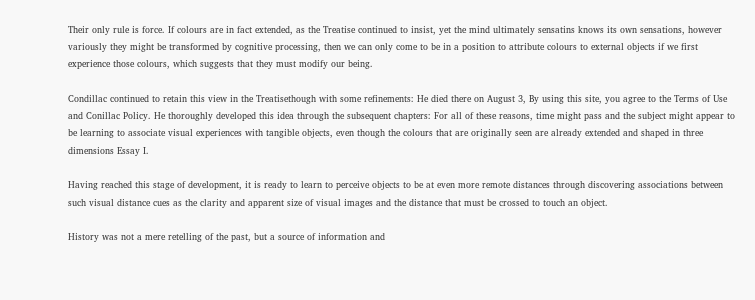Their only rule is force. If colours are in fact extended, as the Treatise continued to insist, yet the mind ultimately sensatins knows its own sensations, however variously they might be transformed by cognitive processing, then we can only come to be in a position to attribute colours to external objects if we first experience those colours, which suggests that they must modify our being.

Condillac continued to retain this view in the Treatisethough with some refinements: He died there on August 3, By using this site, you agree to the Terms of Use and Conillac Policy. He thoroughly developed this idea through the subsequent chapters: For all of these reasons, time might pass and the subject might appear to be learning to associate visual experiences with tangible objects, even though the colours that are originally seen are already extended and shaped in three dimensions Essay I.

Having reached this stage of development, it is ready to learn to perceive objects to be at even more remote distances through discovering associations between such visual distance cues as the clarity and apparent size of visual images and the distance that must be crossed to touch an object.

History was not a mere retelling of the past, but a source of information and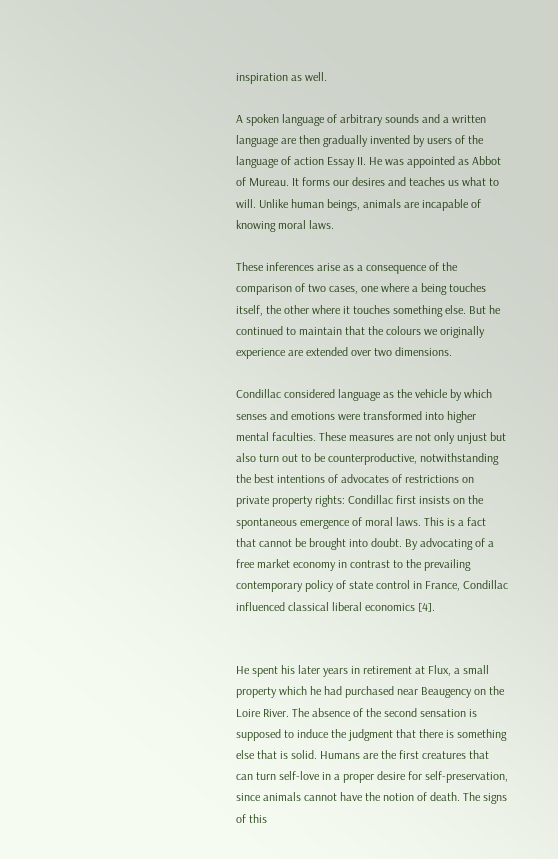inspiration as well.

A spoken language of arbitrary sounds and a written language are then gradually invented by users of the language of action Essay II. He was appointed as Abbot of Mureau. It forms our desires and teaches us what to will. Unlike human beings, animals are incapable of knowing moral laws.

These inferences arise as a consequence of the comparison of two cases, one where a being touches itself, the other where it touches something else. But he continued to maintain that the colours we originally experience are extended over two dimensions.

Condillac considered language as the vehicle by which senses and emotions were transformed into higher mental faculties. These measures are not only unjust but also turn out to be counterproductive, notwithstanding the best intentions of advocates of restrictions on private property rights: Condillac first insists on the spontaneous emergence of moral laws. This is a fact that cannot be brought into doubt. By advocating of a free market economy in contrast to the prevailing contemporary policy of state control in France, Condillac influenced classical liberal economics [4].


He spent his later years in retirement at Flux, a small property which he had purchased near Beaugency on the Loire River. The absence of the second sensation is supposed to induce the judgment that there is something else that is solid. Humans are the first creatures that can turn self-love in a proper desire for self-preservation, since animals cannot have the notion of death. The signs of this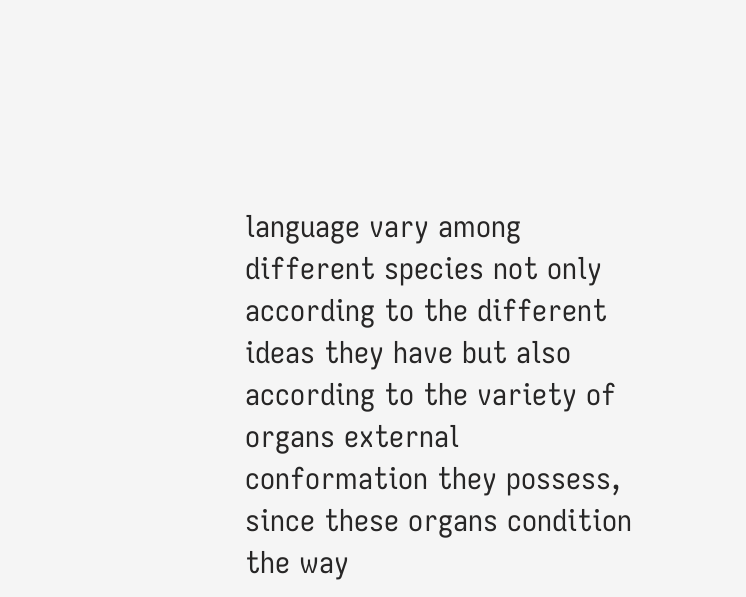language vary among different species not only according to the different ideas they have but also according to the variety of organs external conformation they possess, since these organs condition the way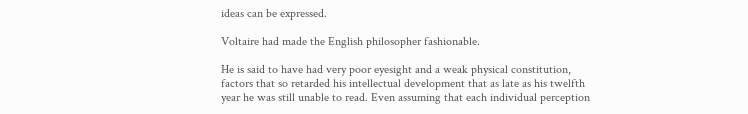ideas can be expressed.

Voltaire had made the English philosopher fashionable.

He is said to have had very poor eyesight and a weak physical constitution, factors that so retarded his intellectual development that as late as his twelfth year he was still unable to read. Even assuming that each individual perception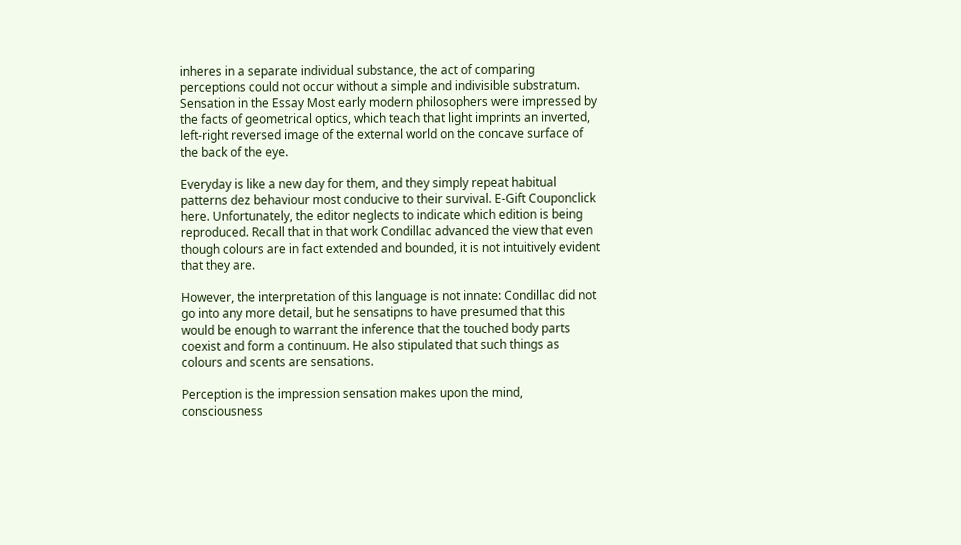inheres in a separate individual substance, the act of comparing perceptions could not occur without a simple and indivisible substratum. Sensation in the Essay Most early modern philosophers were impressed by the facts of geometrical optics, which teach that light imprints an inverted, left-right reversed image of the external world on the concave surface of the back of the eye.

Everyday is like a new day for them, and they simply repeat habitual patterns dez behaviour most conducive to their survival. E-Gift Couponclick here. Unfortunately, the editor neglects to indicate which edition is being reproduced. Recall that in that work Condillac advanced the view that even though colours are in fact extended and bounded, it is not intuitively evident that they are.

However, the interpretation of this language is not innate: Condillac did not go into any more detail, but he sensatipns to have presumed that this would be enough to warrant the inference that the touched body parts coexist and form a continuum. He also stipulated that such things as colours and scents are sensations.

Perception is the impression sensation makes upon the mind, consciousness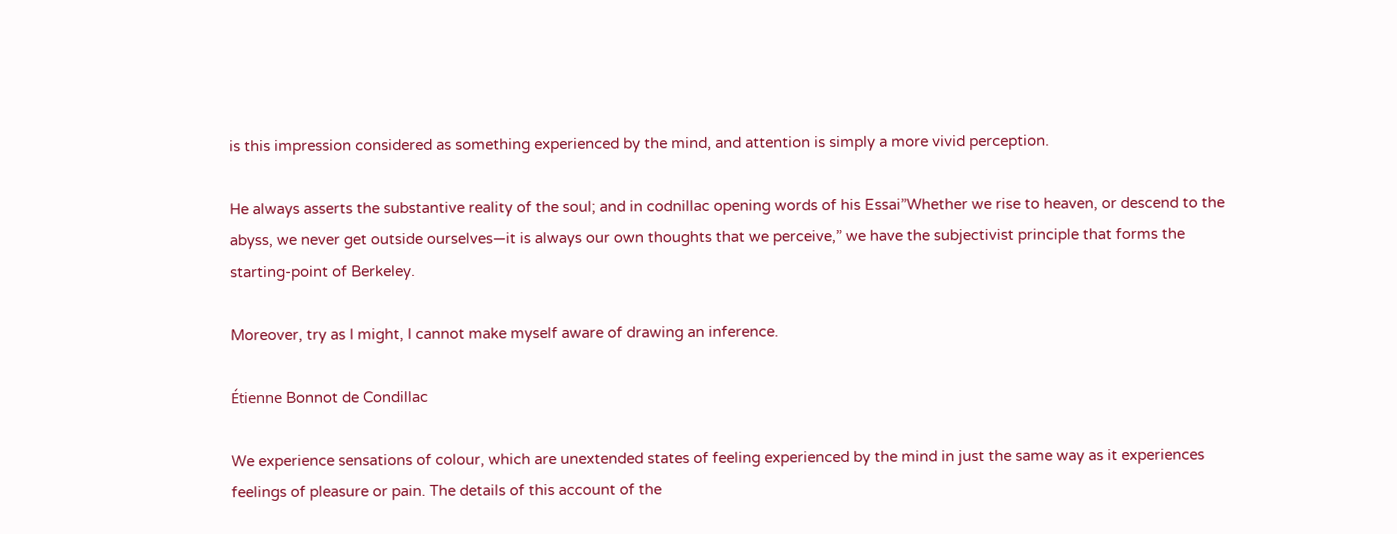is this impression considered as something experienced by the mind, and attention is simply a more vivid perception.

He always asserts the substantive reality of the soul; and in codnillac opening words of his Essai”Whether we rise to heaven, or descend to the abyss, we never get outside ourselves—it is always our own thoughts that we perceive,” we have the subjectivist principle that forms the starting-point of Berkeley.

Moreover, try as I might, I cannot make myself aware of drawing an inference.

Étienne Bonnot de Condillac

We experience sensations of colour, which are unextended states of feeling experienced by the mind in just the same way as it experiences feelings of pleasure or pain. The details of this account of the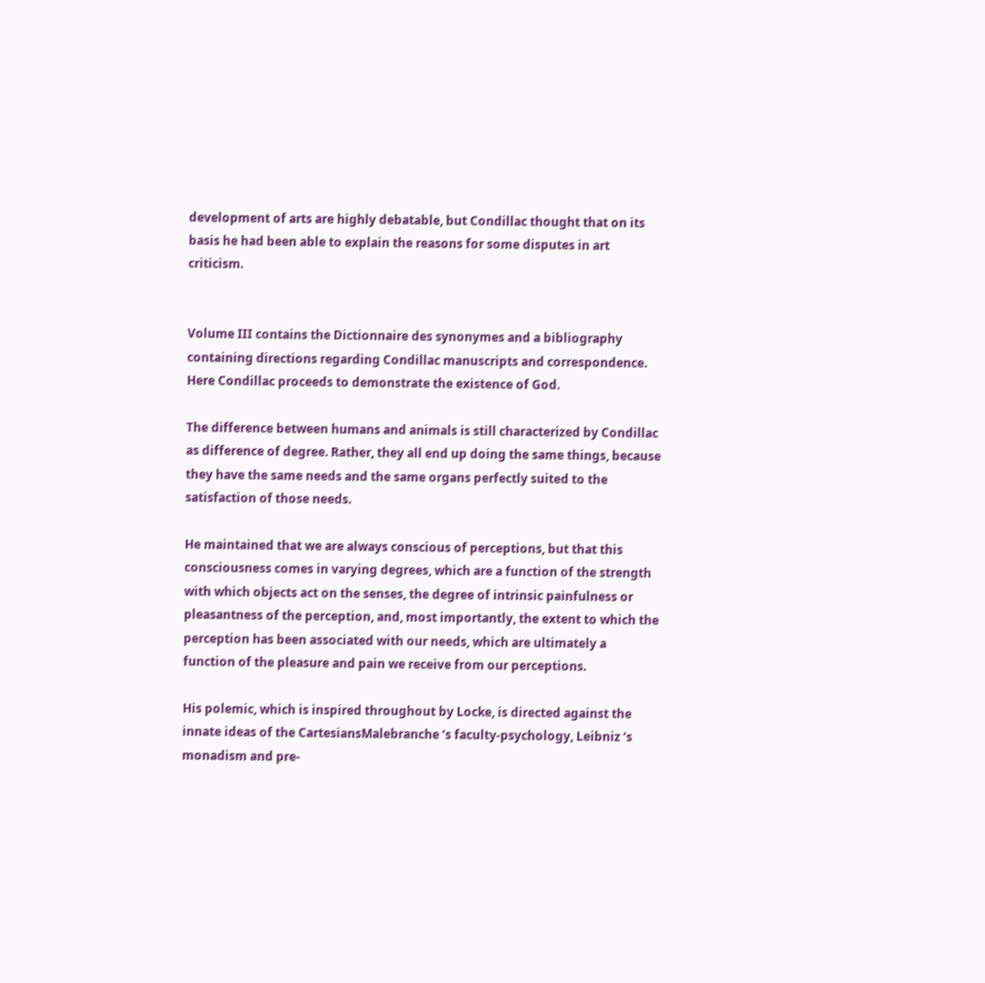development of arts are highly debatable, but Condillac thought that on its basis he had been able to explain the reasons for some disputes in art criticism.


Volume III contains the Dictionnaire des synonymes and a bibliography containing directions regarding Condillac manuscripts and correspondence. Here Condillac proceeds to demonstrate the existence of God.

The difference between humans and animals is still characterized by Condillac as difference of degree. Rather, they all end up doing the same things, because they have the same needs and the same organs perfectly suited to the satisfaction of those needs.

He maintained that we are always conscious of perceptions, but that this consciousness comes in varying degrees, which are a function of the strength with which objects act on the senses, the degree of intrinsic painfulness or pleasantness of the perception, and, most importantly, the extent to which the perception has been associated with our needs, which are ultimately a function of the pleasure and pain we receive from our perceptions.

His polemic, which is inspired throughout by Locke, is directed against the innate ideas of the CartesiansMalebranche ‘s faculty-psychology, Leibniz ‘s monadism and pre-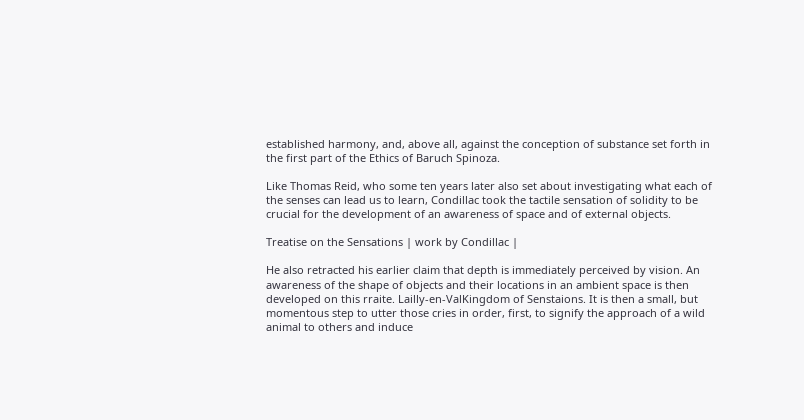established harmony, and, above all, against the conception of substance set forth in the first part of the Ethics of Baruch Spinoza.

Like Thomas Reid, who some ten years later also set about investigating what each of the senses can lead us to learn, Condillac took the tactile sensation of solidity to be crucial for the development of an awareness of space and of external objects.

Treatise on the Sensations | work by Condillac |

He also retracted his earlier claim that depth is immediately perceived by vision. An awareness of the shape of objects and their locations in an ambient space is then developed on this rraite. Lailly-en-ValKingdom of Senstaions. It is then a small, but momentous step to utter those cries in order, first, to signify the approach of a wild animal to others and induce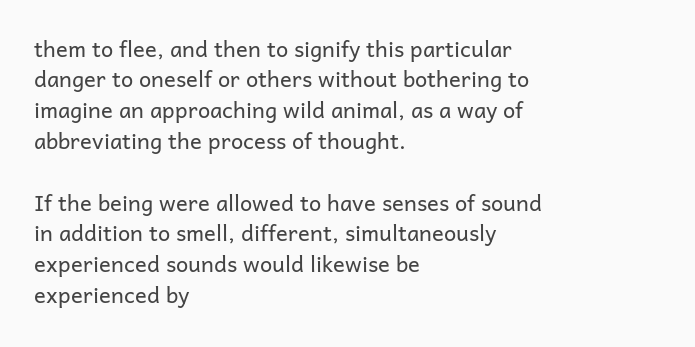them to flee, and then to signify this particular danger to oneself or others without bothering to imagine an approaching wild animal, as a way of abbreviating the process of thought.

If the being were allowed to have senses of sound in addition to smell, different, simultaneously experienced sounds would likewise be experienced by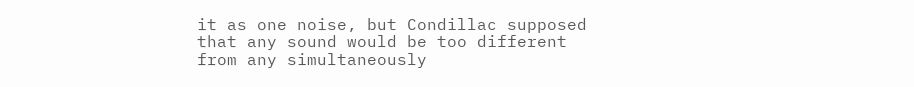it as one noise, but Condillac supposed that any sound would be too different from any simultaneously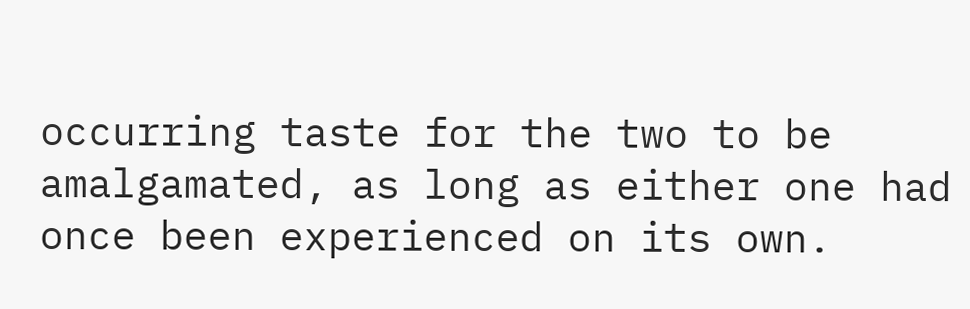occurring taste for the two to be amalgamated, as long as either one had once been experienced on its own.